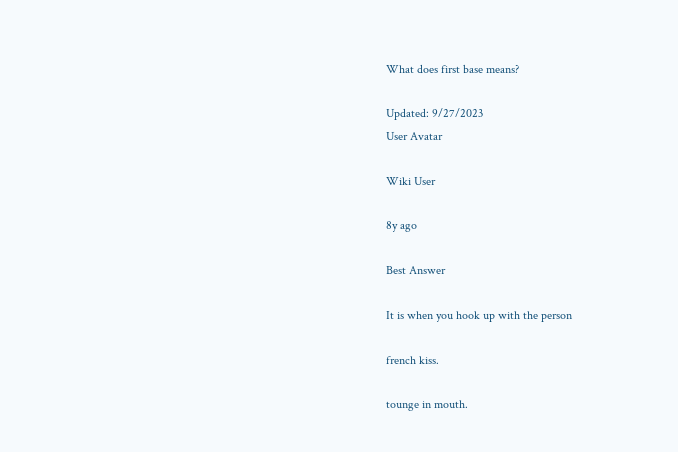What does first base means?

Updated: 9/27/2023
User Avatar

Wiki User

8y ago

Best Answer

It is when you hook up with the person

french kiss.

tounge in mouth.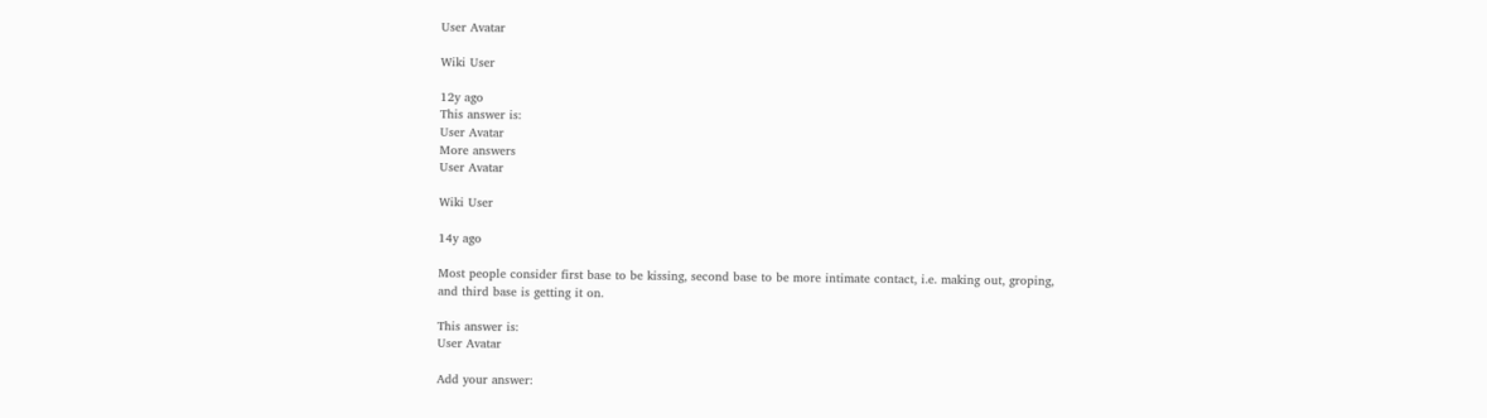User Avatar

Wiki User

12y ago
This answer is:
User Avatar
More answers
User Avatar

Wiki User

14y ago

Most people consider first base to be kissing, second base to be more intimate contact, i.e. making out, groping, and third base is getting it on.

This answer is:
User Avatar

Add your answer: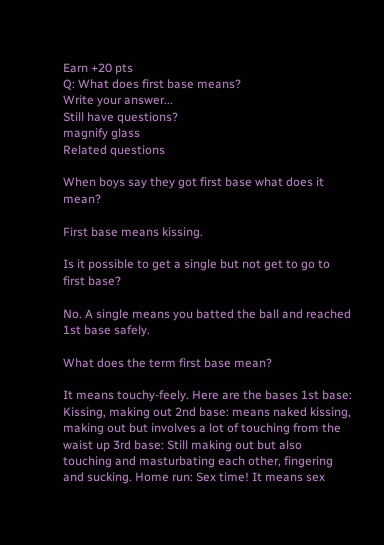Earn +20 pts
Q: What does first base means?
Write your answer...
Still have questions?
magnify glass
Related questions

When boys say they got first base what does it mean?

First base means kissing.

Is it possible to get a single but not get to go to first base?

No. A single means you batted the ball and reached 1st base safely.

What does the term first base mean?

It means touchy-feely. Here are the bases 1st base: Kissing, making out 2nd base: means naked kissing, making out but involves a lot of touching from the waist up 3rd base: Still making out but also touching and masturbating each other, fingering and sucking. Home run: Sex time! It means sex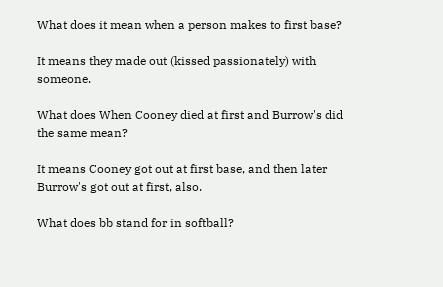What does it mean when a person makes to first base?

It means they made out (kissed passionately) with someone.

What does When Cooney died at first and Burrow's did the same mean?

It means Cooney got out at first base, and then later Burrow's got out at first, also.

What does bb stand for in softball?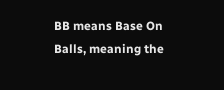BB means Base On Balls, meaning the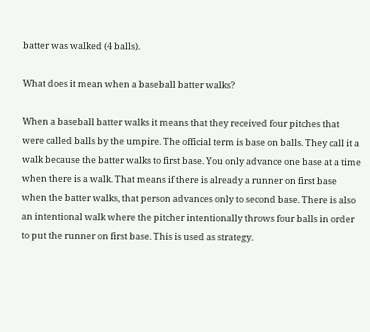batter was walked (4 balls).

What does it mean when a baseball batter walks?

When a baseball batter walks it means that they received four pitches that were called balls by the umpire. The official term is base on balls. They call it a walk because the batter walks to first base. You only advance one base at a time when there is a walk. That means if there is already a runner on first base when the batter walks, that person advances only to second base. There is also an intentional walk where the pitcher intentionally throws four balls in order to put the runner on first base. This is used as strategy.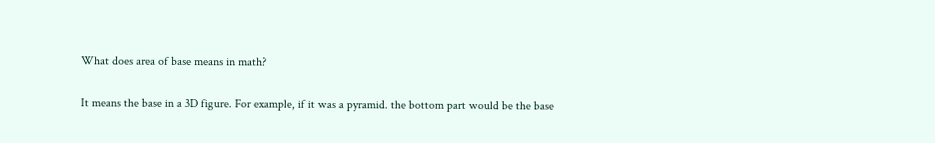What does area of base means in math?

It means the base in a 3D figure. For example, if it was a pyramid. the bottom part would be the base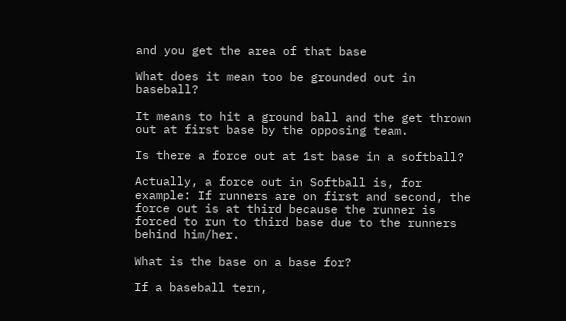and you get the area of that base

What does it mean too be grounded out in baseball?

It means to hit a ground ball and the get thrown out at first base by the opposing team.

Is there a force out at 1st base in a softball?

Actually, a force out in Softball is, for example: If runners are on first and second, the force out is at third because the runner is forced to run to third base due to the runners behind him/her.

What is the base on a base for?

If a baseball tern,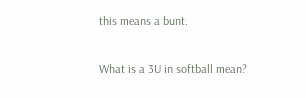this means a bunt.

What is a 3U in softball mean?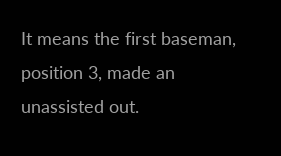It means the first baseman, position 3, made an unassisted out.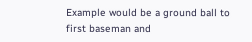Example would be a ground ball to first baseman and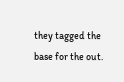they tagged the base for the out.